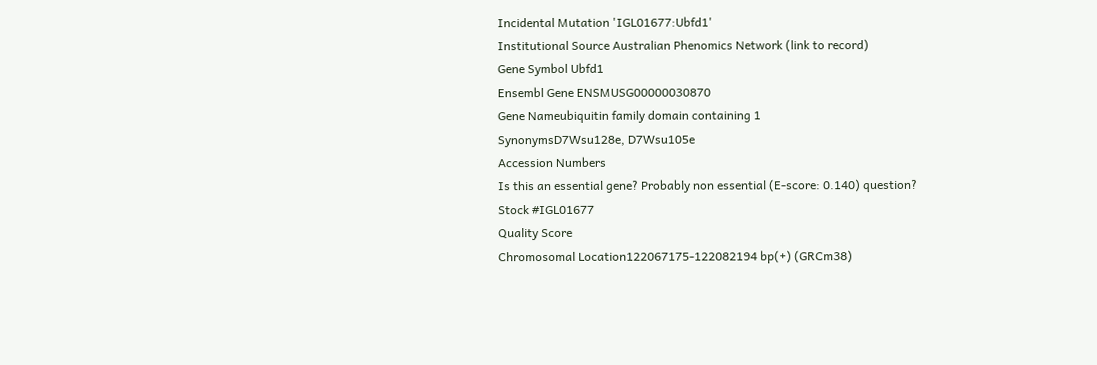Incidental Mutation 'IGL01677:Ubfd1'
Institutional Source Australian Phenomics Network (link to record)
Gene Symbol Ubfd1
Ensembl Gene ENSMUSG00000030870
Gene Nameubiquitin family domain containing 1
SynonymsD7Wsu128e, D7Wsu105e
Accession Numbers
Is this an essential gene? Probably non essential (E-score: 0.140) question?
Stock #IGL01677
Quality Score
Chromosomal Location122067175-122082194 bp(+) (GRCm38)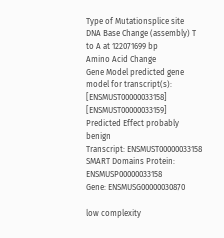Type of Mutationsplice site
DNA Base Change (assembly) T to A at 122071699 bp
Amino Acid Change
Gene Model predicted gene model for transcript(s): [ENSMUST00000033158] [ENSMUST00000033159]
Predicted Effect probably benign
Transcript: ENSMUST00000033158
SMART Domains Protein: ENSMUSP00000033158
Gene: ENSMUSG00000030870

low complexity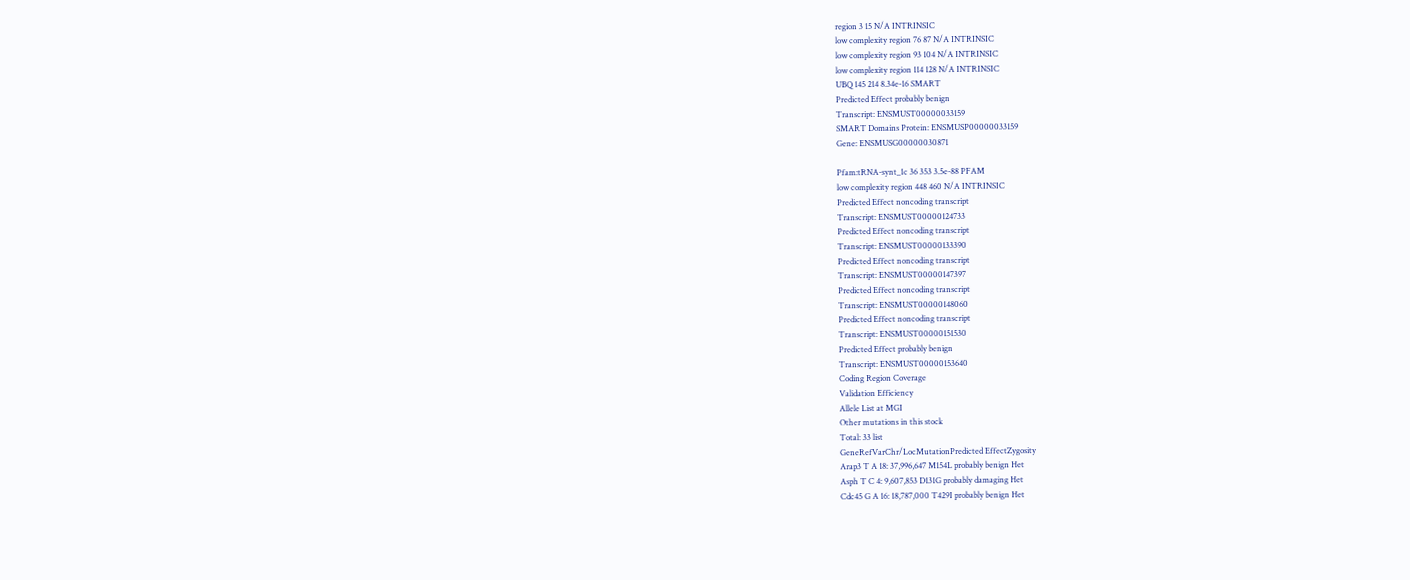region 3 15 N/A INTRINSIC
low complexity region 76 87 N/A INTRINSIC
low complexity region 93 104 N/A INTRINSIC
low complexity region 114 128 N/A INTRINSIC
UBQ 145 214 8.34e-16 SMART
Predicted Effect probably benign
Transcript: ENSMUST00000033159
SMART Domains Protein: ENSMUSP00000033159
Gene: ENSMUSG00000030871

Pfam:tRNA-synt_1c 36 353 3.5e-88 PFAM
low complexity region 448 460 N/A INTRINSIC
Predicted Effect noncoding transcript
Transcript: ENSMUST00000124733
Predicted Effect noncoding transcript
Transcript: ENSMUST00000133390
Predicted Effect noncoding transcript
Transcript: ENSMUST00000147397
Predicted Effect noncoding transcript
Transcript: ENSMUST00000148060
Predicted Effect noncoding transcript
Transcript: ENSMUST00000151530
Predicted Effect probably benign
Transcript: ENSMUST00000153640
Coding Region Coverage
Validation Efficiency
Allele List at MGI
Other mutations in this stock
Total: 33 list
GeneRefVarChr/LocMutationPredicted EffectZygosity
Arap3 T A 18: 37,996,647 M154L probably benign Het
Asph T C 4: 9,607,853 D131G probably damaging Het
Cdc45 G A 16: 18,787,000 T429I probably benign Het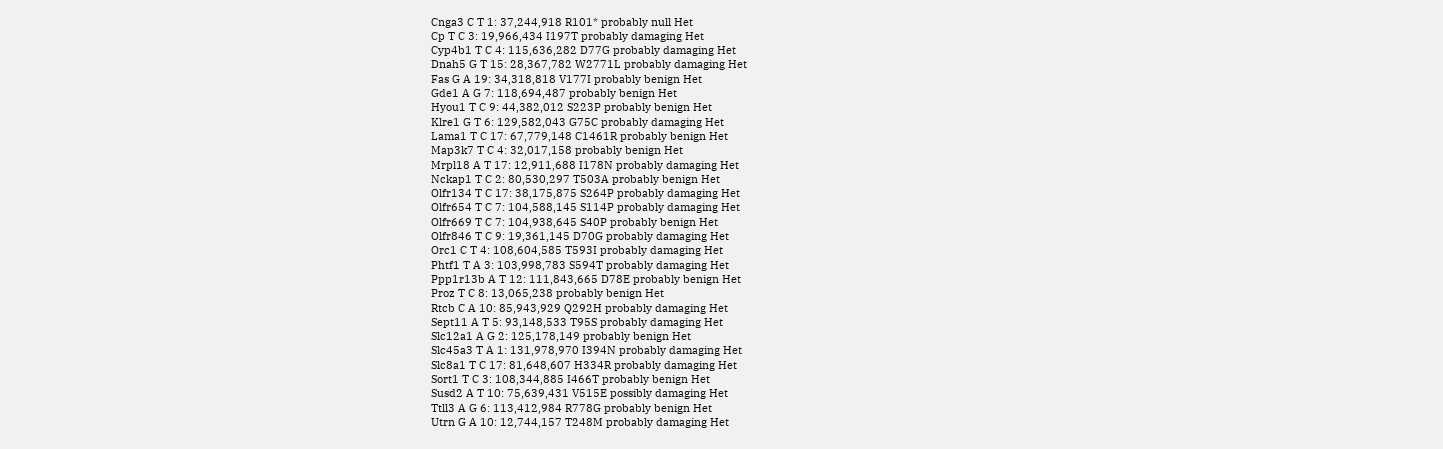Cnga3 C T 1: 37,244,918 R101* probably null Het
Cp T C 3: 19,966,434 I197T probably damaging Het
Cyp4b1 T C 4: 115,636,282 D77G probably damaging Het
Dnah5 G T 15: 28,367,782 W2771L probably damaging Het
Fas G A 19: 34,318,818 V177I probably benign Het
Gde1 A G 7: 118,694,487 probably benign Het
Hyou1 T C 9: 44,382,012 S223P probably benign Het
Klre1 G T 6: 129,582,043 G75C probably damaging Het
Lama1 T C 17: 67,779,148 C1461R probably benign Het
Map3k7 T C 4: 32,017,158 probably benign Het
Mrpl18 A T 17: 12,911,688 I178N probably damaging Het
Nckap1 T C 2: 80,530,297 T503A probably benign Het
Olfr134 T C 17: 38,175,875 S264P probably damaging Het
Olfr654 T C 7: 104,588,145 S114P probably damaging Het
Olfr669 T C 7: 104,938,645 S40P probably benign Het
Olfr846 T C 9: 19,361,145 D70G probably damaging Het
Orc1 C T 4: 108,604,585 T593I probably damaging Het
Phtf1 T A 3: 103,998,783 S594T probably damaging Het
Ppp1r13b A T 12: 111,843,665 D78E probably benign Het
Proz T C 8: 13,065,238 probably benign Het
Rtcb C A 10: 85,943,929 Q292H probably damaging Het
Sept11 A T 5: 93,148,533 T95S probably damaging Het
Slc12a1 A G 2: 125,178,149 probably benign Het
Slc45a3 T A 1: 131,978,970 I394N probably damaging Het
Slc8a1 T C 17: 81,648,607 H334R probably damaging Het
Sort1 T C 3: 108,344,885 I466T probably benign Het
Susd2 A T 10: 75,639,431 V515E possibly damaging Het
Ttll3 A G 6: 113,412,984 R778G probably benign Het
Utrn G A 10: 12,744,157 T248M probably damaging Het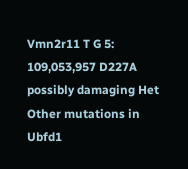Vmn2r11 T G 5: 109,053,957 D227A possibly damaging Het
Other mutations in Ubfd1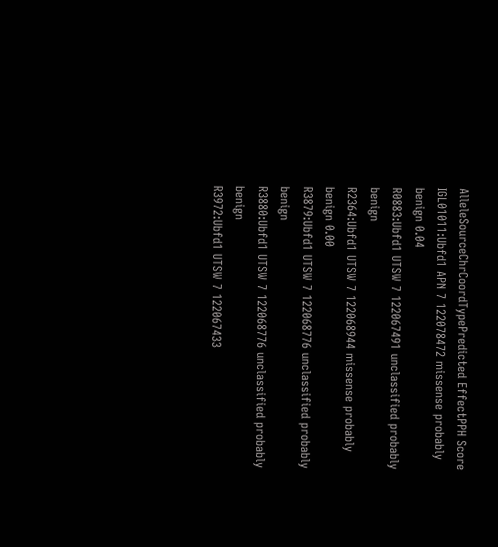AlleleSourceChrCoordTypePredicted EffectPPH Score
IGL01011:Ubfd1 APN 7 122078472 missense probably benign 0.04
R0883:Ubfd1 UTSW 7 122067491 unclassified probably benign
R2364:Ubfd1 UTSW 7 122068944 missense probably benign 0.00
R3879:Ubfd1 UTSW 7 122068776 unclassified probably benign
R3880:Ubfd1 UTSW 7 122068776 unclassified probably benign
R3972:Ubfd1 UTSW 7 122067433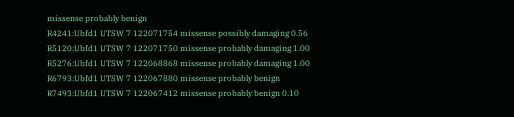missense probably benign
R4241:Ubfd1 UTSW 7 122071754 missense possibly damaging 0.56
R5120:Ubfd1 UTSW 7 122071750 missense probably damaging 1.00
R5276:Ubfd1 UTSW 7 122068868 missense probably damaging 1.00
R6793:Ubfd1 UTSW 7 122067880 missense probably benign
R7493:Ubfd1 UTSW 7 122067412 missense probably benign 0.10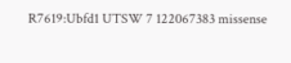R7619:Ubfd1 UTSW 7 122067383 missense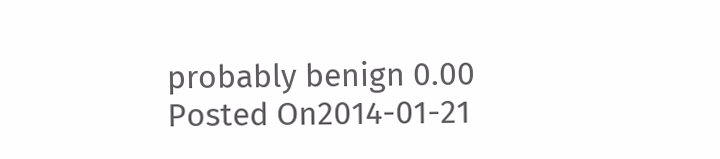probably benign 0.00
Posted On2014-01-21